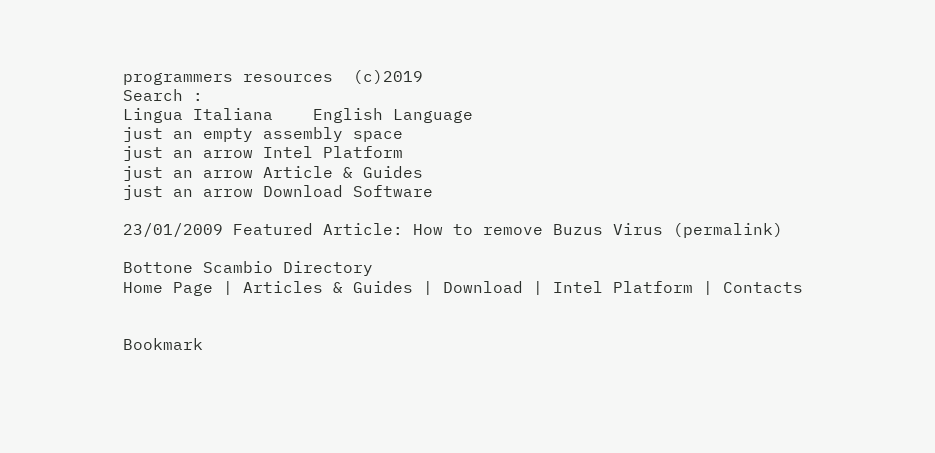programmers resources  (c)2019
Search :
Lingua Italiana    English Language
just an empty assembly space
just an arrow Intel Platform
just an arrow Article & Guides
just an arrow Download Software

23/01/2009 Featured Article: How to remove Buzus Virus (permalink)

Bottone Scambio Directory
Home Page | Articles & Guides | Download | Intel Platform | Contacts


Bookmark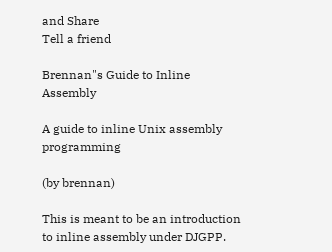and Share
Tell a friend

Brennan"s Guide to Inline Assembly

A guide to inline Unix assembly programming

(by brennan)

This is meant to be an introduction to inline assembly under DJGPP.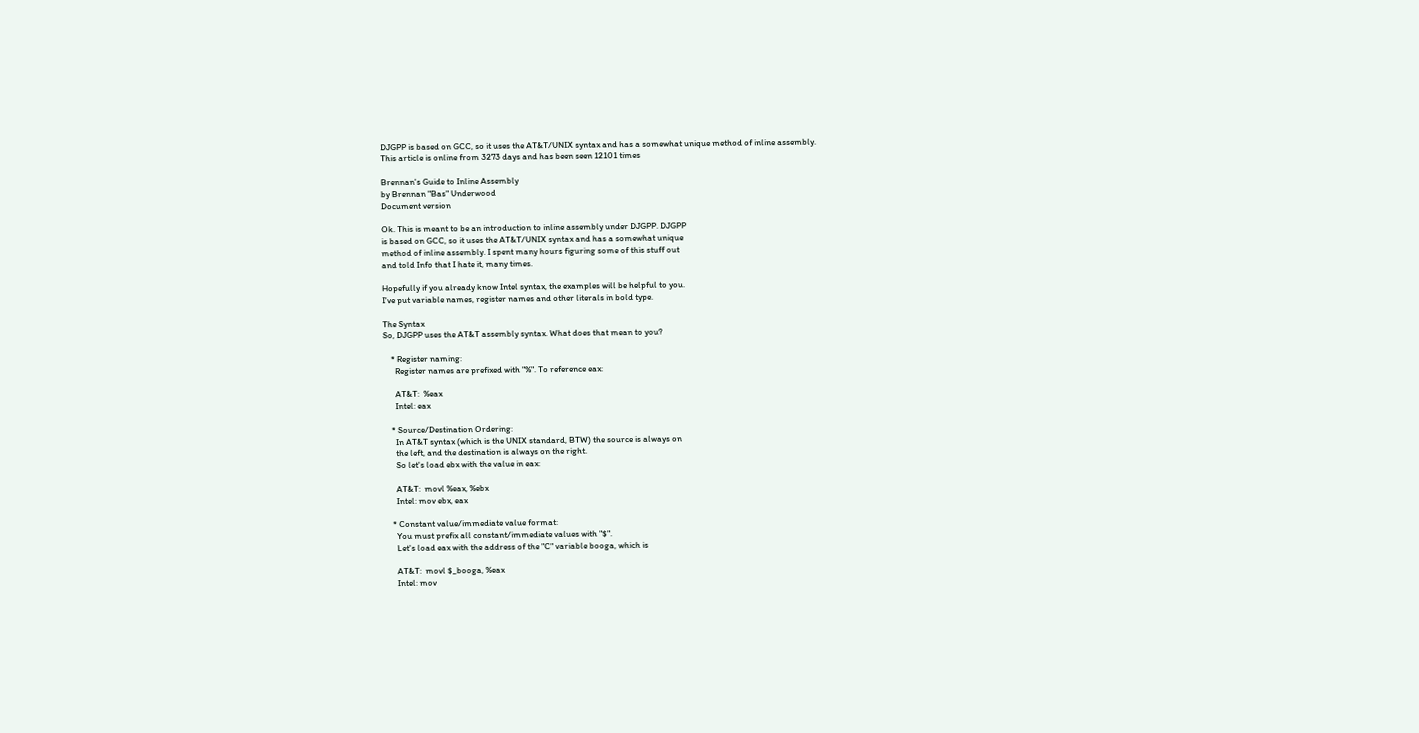DJGPP is based on GCC, so it uses the AT&T/UNIX syntax and has a somewhat unique method of inline assembly.
This article is online from 3273 days and has been seen 12101 times

Brennan's Guide to Inline Assembly
by Brennan "Bas" Underwood
Document version

Ok. This is meant to be an introduction to inline assembly under DJGPP. DJGPP
is based on GCC, so it uses the AT&T/UNIX syntax and has a somewhat unique
method of inline assembly. I spent many hours figuring some of this stuff out
and told Info that I hate it, many times.

Hopefully if you already know Intel syntax, the examples will be helpful to you.
I've put variable names, register names and other literals in bold type.

The Syntax
So, DJGPP uses the AT&T assembly syntax. What does that mean to you?

    * Register naming:
      Register names are prefixed with "%". To reference eax:

      AT&T:  %eax
      Intel: eax

    * Source/Destination Ordering:
      In AT&T syntax (which is the UNIX standard, BTW) the source is always on
      the left, and the destination is always on the right.
      So let's load ebx with the value in eax:

      AT&T:  movl %eax, %ebx
      Intel: mov ebx, eax

    * Constant value/immediate value format:
      You must prefix all constant/immediate values with "$".
      Let's load eax with the address of the "C" variable booga, which is

      AT&T:  movl $_booga, %eax
      Intel: mov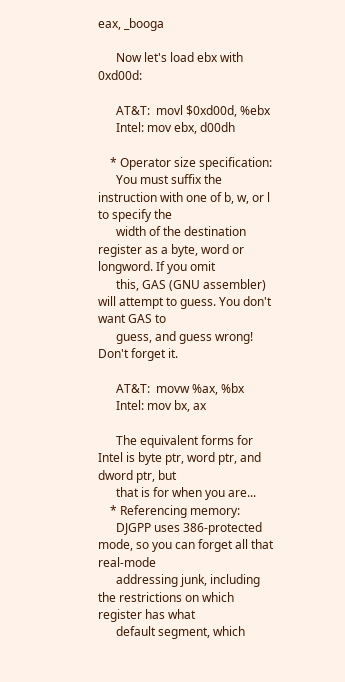eax, _booga

      Now let's load ebx with 0xd00d:

      AT&T:  movl $0xd00d, %ebx
      Intel: mov ebx, d00dh

    * Operator size specification:
      You must suffix the instruction with one of b, w, or l to specify the
      width of the destination register as a byte, word or longword. If you omit
      this, GAS (GNU assembler) will attempt to guess. You don't want GAS to
      guess, and guess wrong! Don't forget it.

      AT&T:  movw %ax, %bx
      Intel: mov bx, ax

      The equivalent forms for Intel is byte ptr, word ptr, and dword ptr, but
      that is for when you are...
    * Referencing memory:
      DJGPP uses 386-protected mode, so you can forget all that real-mode
      addressing junk, including the restrictions on which register has what
      default segment, which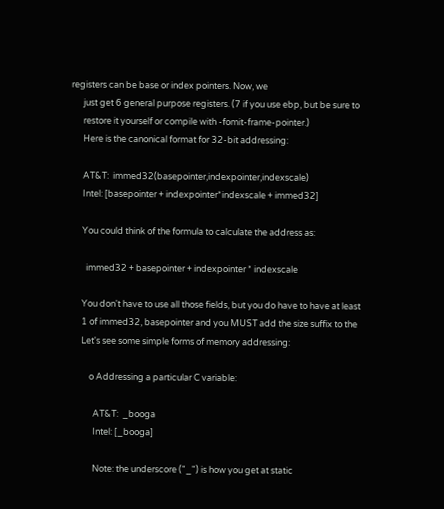registers can be base or index pointers. Now, we
      just get 6 general purpose registers. (7 if you use ebp, but be sure to
      restore it yourself or compile with -fomit-frame-pointer.)
      Here is the canonical format for 32-bit addressing:

      AT&T:  immed32(basepointer,indexpointer,indexscale)
      Intel: [basepointer + indexpointer*indexscale + immed32]

      You could think of the formula to calculate the address as:

        immed32 + basepointer + indexpointer * indexscale

      You don't have to use all those fields, but you do have to have at least
      1 of immed32, basepointer and you MUST add the size suffix to the
      Let's see some simple forms of memory addressing:

          o Addressing a particular C variable:

            AT&T:  _booga
            Intel: [_booga]

            Note: the underscore ("_") is how you get at static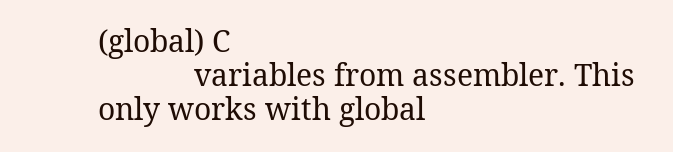(global) C
            variables from assembler. This only works with global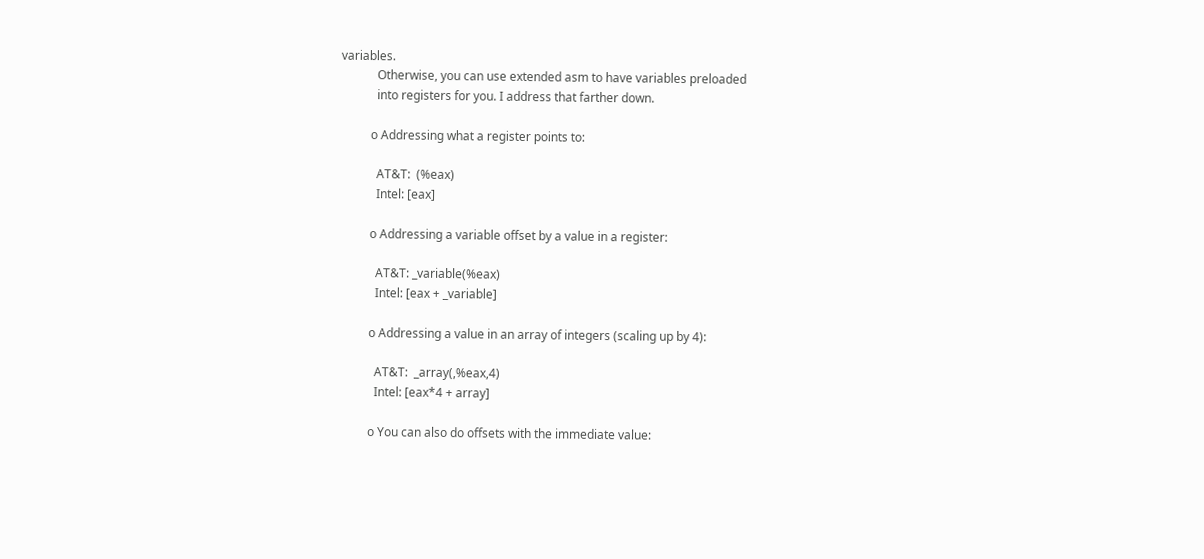variables.
            Otherwise, you can use extended asm to have variables preloaded
            into registers for you. I address that farther down.

          o Addressing what a register points to:

            AT&T:  (%eax)
            Intel: [eax]

          o Addressing a variable offset by a value in a register:

            AT&T: _variable(%eax)
            Intel: [eax + _variable]

          o Addressing a value in an array of integers (scaling up by 4):

            AT&T:  _array(,%eax,4)
            Intel: [eax*4 + array]

          o You can also do offsets with the immediate value: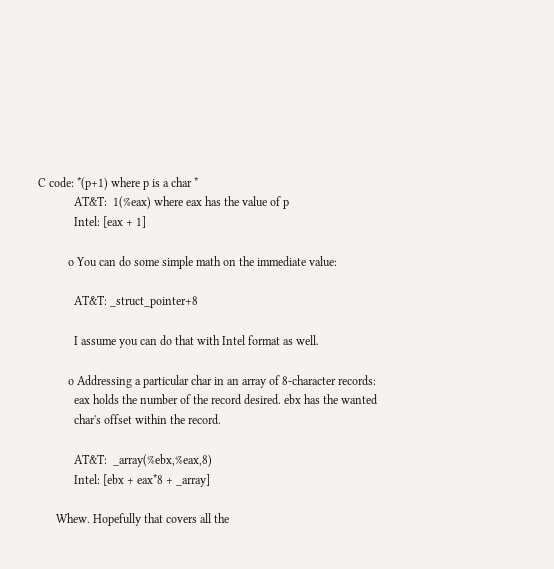C code: *(p+1) where p is a char *
            AT&T:  1(%eax) where eax has the value of p
            Intel: [eax + 1]

          o You can do some simple math on the immediate value:

            AT&T: _struct_pointer+8

            I assume you can do that with Intel format as well.

          o Addressing a particular char in an array of 8-character records:
            eax holds the number of the record desired. ebx has the wanted
            char's offset within the record.

            AT&T:  _array(%ebx,%eax,8)
            Intel: [ebx + eax*8 + _array]

      Whew. Hopefully that covers all the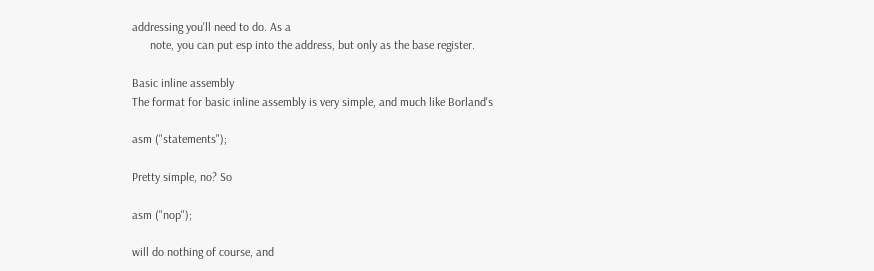addressing you'll need to do. As a
      note, you can put esp into the address, but only as the base register.

Basic inline assembly
The format for basic inline assembly is very simple, and much like Borland's

asm ("statements");

Pretty simple, no? So

asm ("nop");

will do nothing of course, and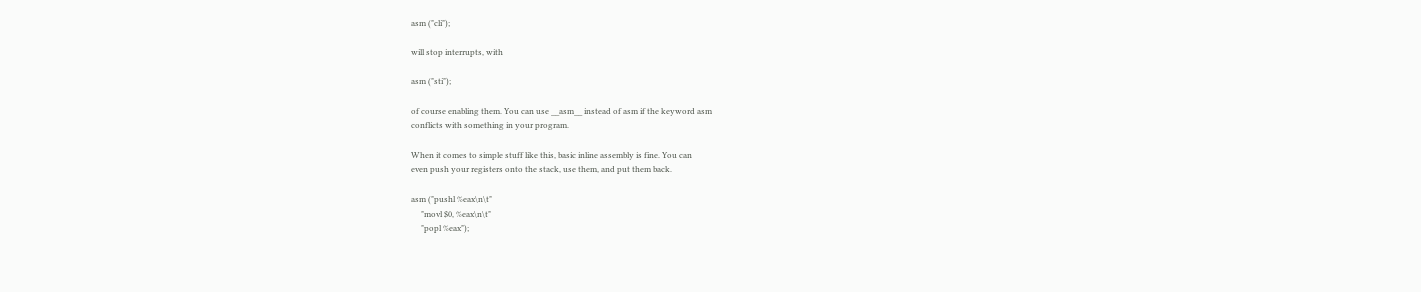asm ("cli");

will stop interrupts, with

asm ("sti");

of course enabling them. You can use __asm__ instead of asm if the keyword asm
conflicts with something in your program.

When it comes to simple stuff like this, basic inline assembly is fine. You can
even push your registers onto the stack, use them, and put them back.

asm ("pushl %eax\n\t"
     "movl $0, %eax\n\t"
     "popl %eax");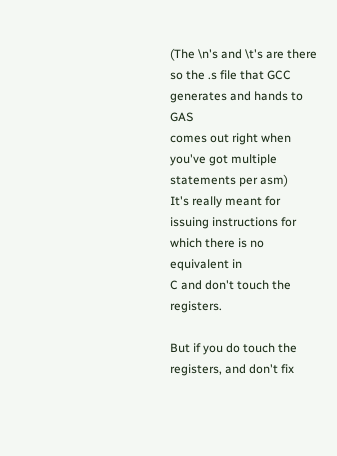(The \n's and \t's are there so the .s file that GCC generates and hands to GAS
comes out right when you've got multiple statements per asm)
It's really meant for issuing instructions for which there is no equivalent in
C and don't touch the registers.

But if you do touch the registers, and don't fix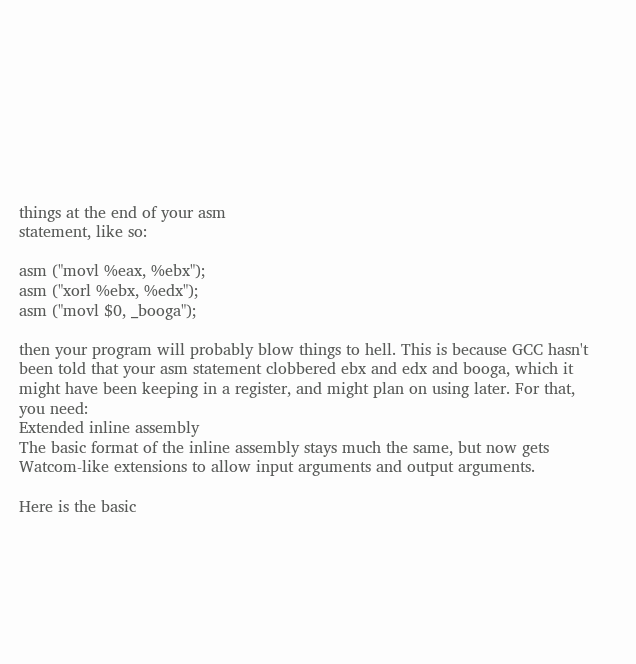things at the end of your asm
statement, like so:

asm ("movl %eax, %ebx");
asm ("xorl %ebx, %edx");
asm ("movl $0, _booga");

then your program will probably blow things to hell. This is because GCC hasn't
been told that your asm statement clobbered ebx and edx and booga, which it
might have been keeping in a register, and might plan on using later. For that,
you need:
Extended inline assembly
The basic format of the inline assembly stays much the same, but now gets
Watcom-like extensions to allow input arguments and output arguments.

Here is the basic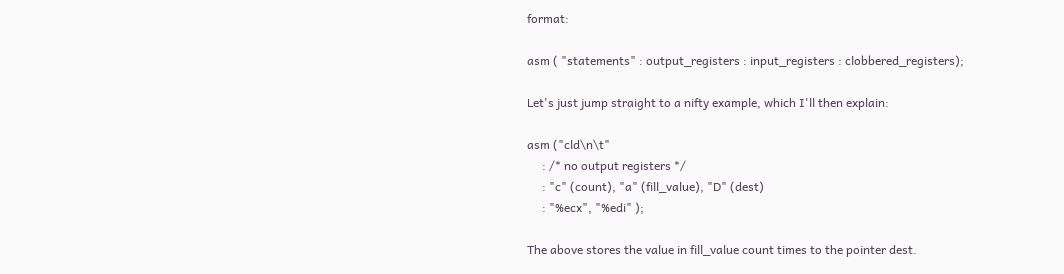format:

asm ( "statements" : output_registers : input_registers : clobbered_registers);

Let's just jump straight to a nifty example, which I'll then explain:

asm ("cld\n\t"
     : /* no output registers */
     : "c" (count), "a" (fill_value), "D" (dest)
     : "%ecx", "%edi" );

The above stores the value in fill_value count times to the pointer dest.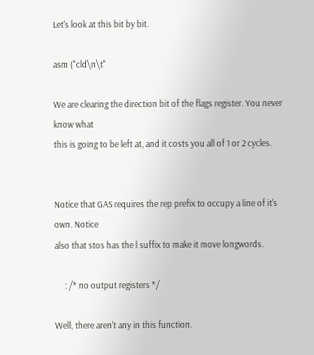Let's look at this bit by bit.

asm ("cld\n\t"

We are clearing the direction bit of the flags register. You never know what
this is going to be left at, and it costs you all of 1 or 2 cycles.


Notice that GAS requires the rep prefix to occupy a line of it's own. Notice
also that stos has the l suffix to make it move longwords.

     : /* no output registers */

Well, there aren't any in this function.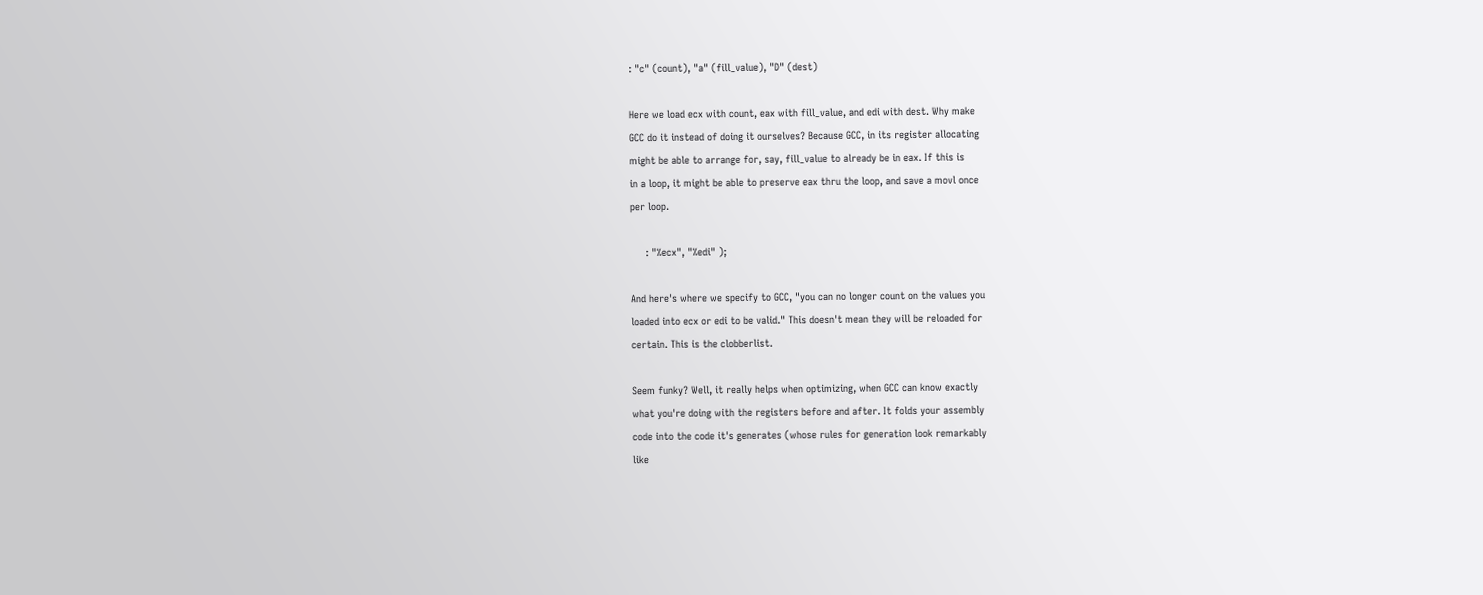: "c" (count), "a" (fill_value), "D" (dest)

Here we load ecx with count, eax with fill_value, and edi with dest. Why make
GCC do it instead of doing it ourselves? Because GCC, in its register allocating
might be able to arrange for, say, fill_value to already be in eax. If this is
in a loop, it might be able to preserve eax thru the loop, and save a movl once
per loop.

     : "%ecx", "%edi" );

And here's where we specify to GCC, "you can no longer count on the values you
loaded into ecx or edi to be valid." This doesn't mean they will be reloaded for
certain. This is the clobberlist.

Seem funky? Well, it really helps when optimizing, when GCC can know exactly
what you're doing with the registers before and after. It folds your assembly
code into the code it's generates (whose rules for generation look remarkably
like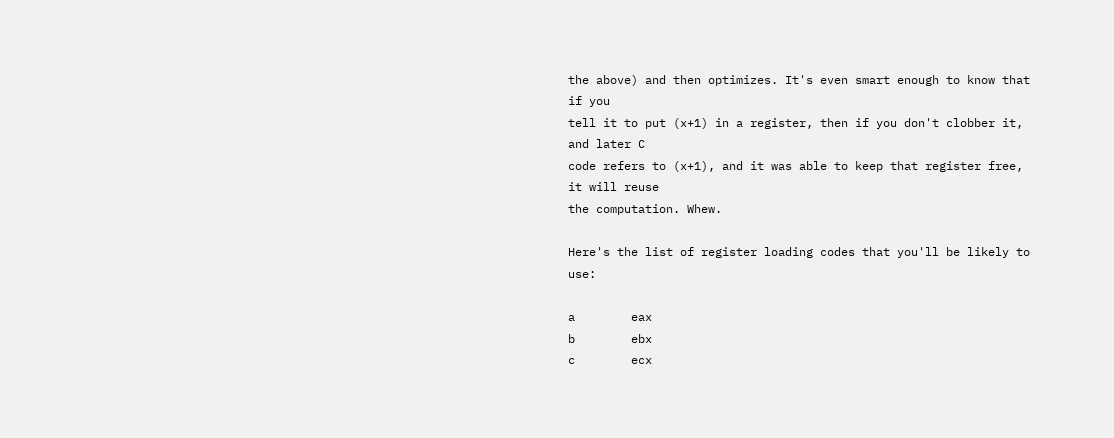the above) and then optimizes. It's even smart enough to know that if you
tell it to put (x+1) in a register, then if you don't clobber it, and later C
code refers to (x+1), and it was able to keep that register free, it will reuse
the computation. Whew.

Here's the list of register loading codes that you'll be likely to use:

a        eax
b        ebx
c        ecx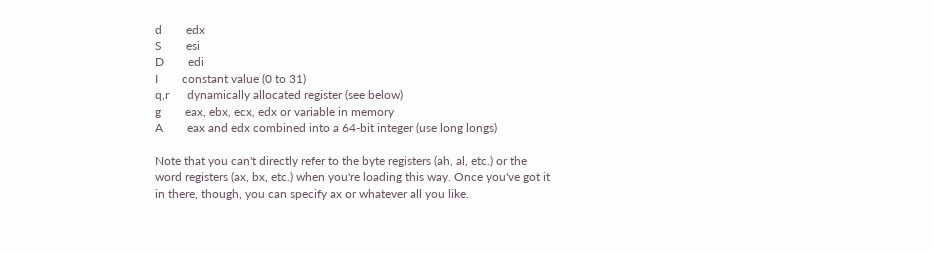d        edx
S        esi
D        edi
I        constant value (0 to 31)
q,r      dynamically allocated register (see below)
g        eax, ebx, ecx, edx or variable in memory
A        eax and edx combined into a 64-bit integer (use long longs)

Note that you can't directly refer to the byte registers (ah, al, etc.) or the
word registers (ax, bx, etc.) when you're loading this way. Once you've got it
in there, though, you can specify ax or whatever all you like.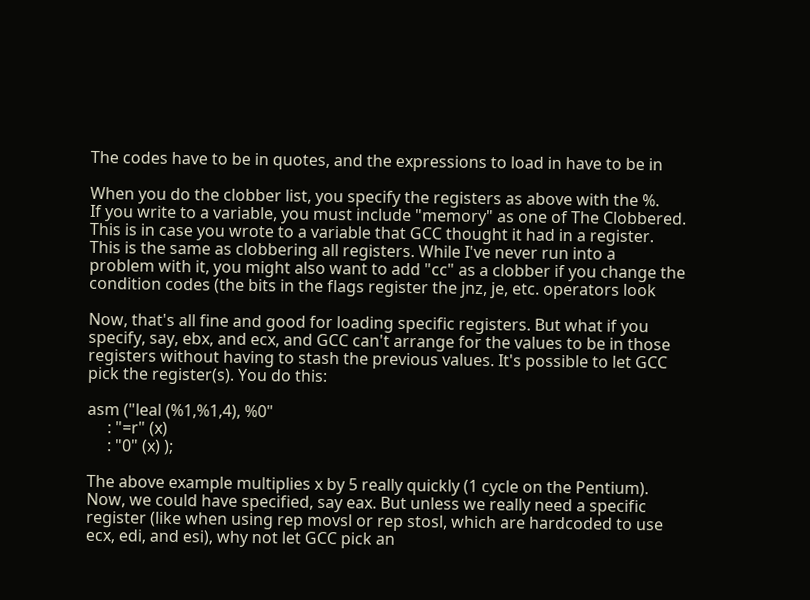The codes have to be in quotes, and the expressions to load in have to be in

When you do the clobber list, you specify the registers as above with the %.
If you write to a variable, you must include "memory" as one of The Clobbered.
This is in case you wrote to a variable that GCC thought it had in a register.
This is the same as clobbering all registers. While I've never run into a
problem with it, you might also want to add "cc" as a clobber if you change the
condition codes (the bits in the flags register the jnz, je, etc. operators look

Now, that's all fine and good for loading specific registers. But what if you
specify, say, ebx, and ecx, and GCC can't arrange for the values to be in those
registers without having to stash the previous values. It's possible to let GCC
pick the register(s). You do this:

asm ("leal (%1,%1,4), %0"
     : "=r" (x)
     : "0" (x) );

The above example multiplies x by 5 really quickly (1 cycle on the Pentium).
Now, we could have specified, say eax. But unless we really need a specific
register (like when using rep movsl or rep stosl, which are hardcoded to use
ecx, edi, and esi), why not let GCC pick an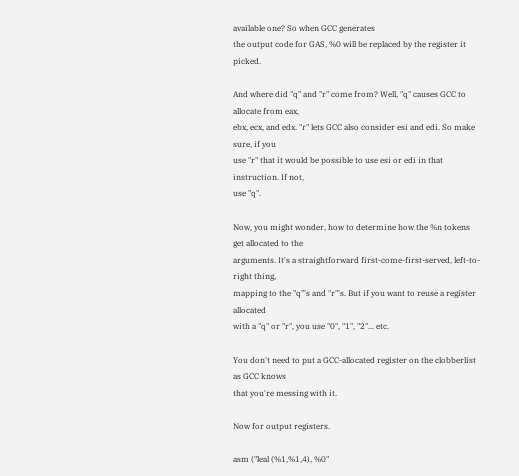available one? So when GCC generates
the output code for GAS, %0 will be replaced by the register it picked.

And where did "q" and "r" come from? Well, "q" causes GCC to allocate from eax,
ebx, ecx, and edx. "r" lets GCC also consider esi and edi. So make sure, if you
use "r" that it would be possible to use esi or edi in that instruction. If not,
use "q".

Now, you might wonder, how to determine how the %n tokens get allocated to the
arguments. It's a straightforward first-come-first-served, left-to-right thing,
mapping to the "q"'s and "r"'s. But if you want to reuse a register allocated
with a "q" or "r", you use "0", "1", "2"... etc.

You don't need to put a GCC-allocated register on the clobberlist as GCC knows
that you're messing with it.

Now for output registers.

asm ("leal (%1,%1,4), %0"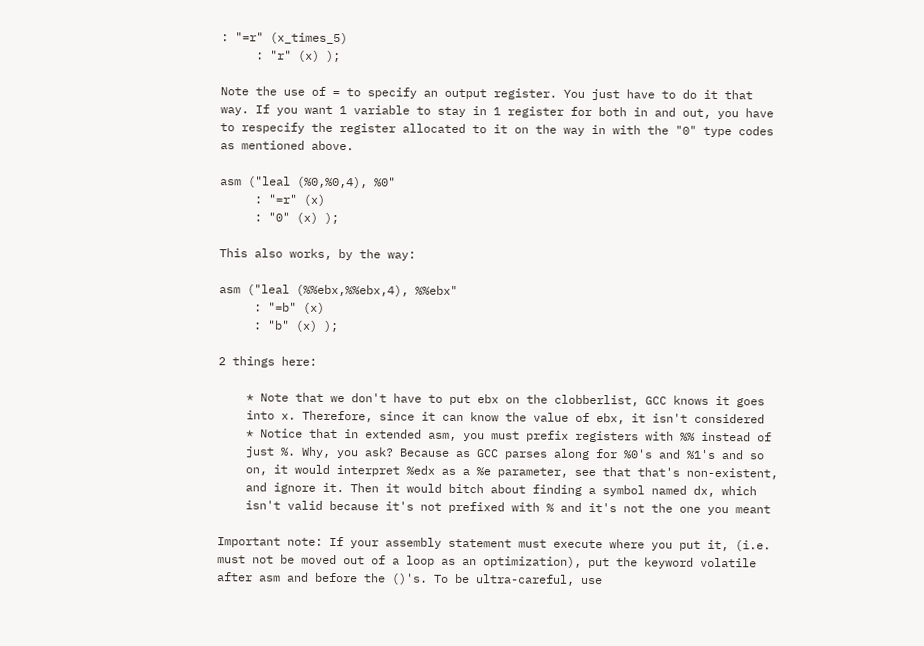: "=r" (x_times_5)
     : "r" (x) );

Note the use of = to specify an output register. You just have to do it that
way. If you want 1 variable to stay in 1 register for both in and out, you have
to respecify the register allocated to it on the way in with the "0" type codes
as mentioned above.

asm ("leal (%0,%0,4), %0"
     : "=r" (x)
     : "0" (x) );

This also works, by the way:

asm ("leal (%%ebx,%%ebx,4), %%ebx"
     : "=b" (x)
     : "b" (x) );

2 things here:

    * Note that we don't have to put ebx on the clobberlist, GCC knows it goes
    into x. Therefore, since it can know the value of ebx, it isn't considered
    * Notice that in extended asm, you must prefix registers with %% instead of
    just %. Why, you ask? Because as GCC parses along for %0's and %1's and so
    on, it would interpret %edx as a %e parameter, see that that's non-existent,
    and ignore it. Then it would bitch about finding a symbol named dx, which
    isn't valid because it's not prefixed with % and it's not the one you meant

Important note: If your assembly statement must execute where you put it, (i.e.
must not be moved out of a loop as an optimization), put the keyword volatile
after asm and before the ()'s. To be ultra-careful, use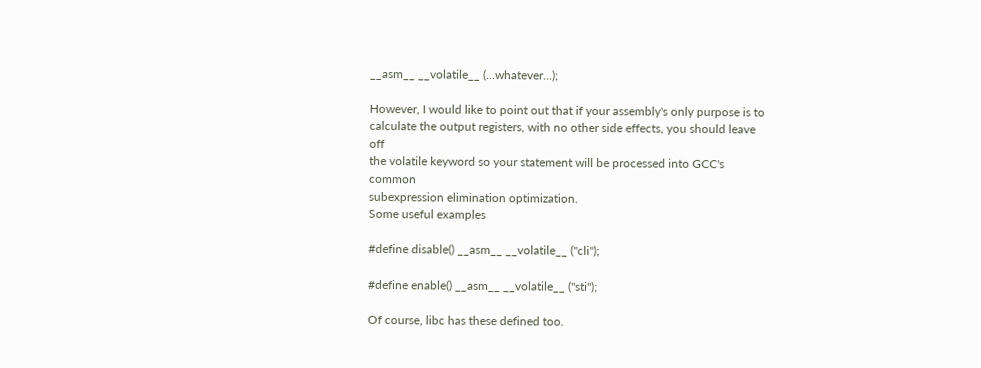__asm__ __volatile__ (...whatever...);

However, I would like to point out that if your assembly's only purpose is to
calculate the output registers, with no other side effects, you should leave off
the volatile keyword so your statement will be processed into GCC's common
subexpression elimination optimization.
Some useful examples

#define disable() __asm__ __volatile__ ("cli");

#define enable() __asm__ __volatile__ ("sti");

Of course, libc has these defined too.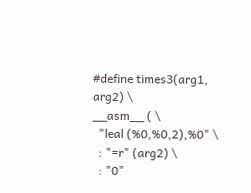#define times3(arg1, arg2) \
__asm__ ( \
  "leal (%0,%0,2),%0" \
  : "=r" (arg2) \
  : "0"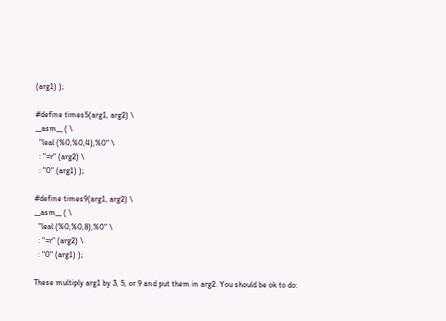(arg1) );

#define times5(arg1, arg2) \
__asm__ ( \
  "leal (%0,%0,4),%0" \
  : "=r" (arg2) \
  : "0" (arg1) );

#define times9(arg1, arg2) \
__asm__ ( \
  "leal (%0,%0,8),%0" \
  : "=r" (arg2) \
  : "0" (arg1) );

These multiply arg1 by 3, 5, or 9 and put them in arg2. You should be ok to do: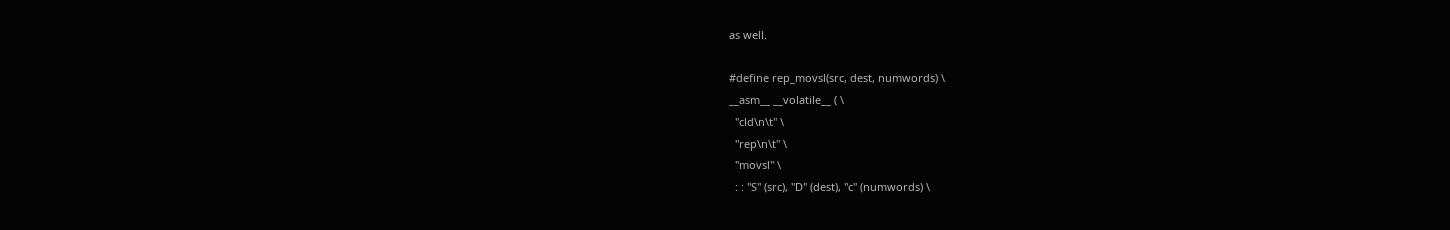as well.

#define rep_movsl(src, dest, numwords) \
__asm__ __volatile__ ( \
  "cld\n\t" \
  "rep\n\t" \
  "movsl" \
  : : "S" (src), "D" (dest), "c" (numwords) \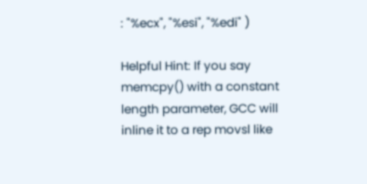: "%ecx", "%esi", "%edi" )

Helpful Hint: If you say memcpy() with a constant length parameter, GCC will
inline it to a rep movsl like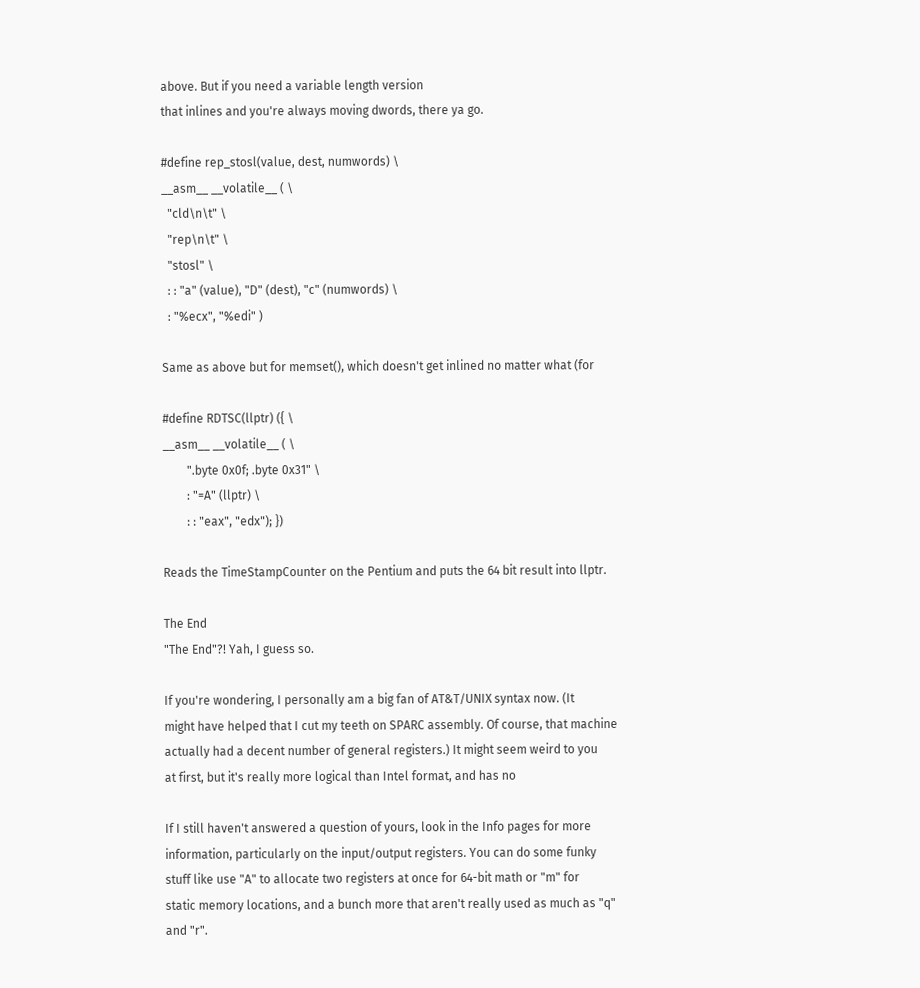above. But if you need a variable length version
that inlines and you're always moving dwords, there ya go.

#define rep_stosl(value, dest, numwords) \
__asm__ __volatile__ ( \
  "cld\n\t" \
  "rep\n\t" \
  "stosl" \
  : : "a" (value), "D" (dest), "c" (numwords) \
  : "%ecx", "%edi" )

Same as above but for memset(), which doesn't get inlined no matter what (for

#define RDTSC(llptr) ({ \
__asm__ __volatile__ ( \
        ".byte 0x0f; .byte 0x31" \
        : "=A" (llptr) \
        : : "eax", "edx"); })

Reads the TimeStampCounter on the Pentium and puts the 64 bit result into llptr.

The End
"The End"?! Yah, I guess so.

If you're wondering, I personally am a big fan of AT&T/UNIX syntax now. (It
might have helped that I cut my teeth on SPARC assembly. Of course, that machine
actually had a decent number of general registers.) It might seem weird to you
at first, but it's really more logical than Intel format, and has no

If I still haven't answered a question of yours, look in the Info pages for more
information, particularly on the input/output registers. You can do some funky
stuff like use "A" to allocate two registers at once for 64-bit math or "m" for
static memory locations, and a bunch more that aren't really used as much as "q"
and "r".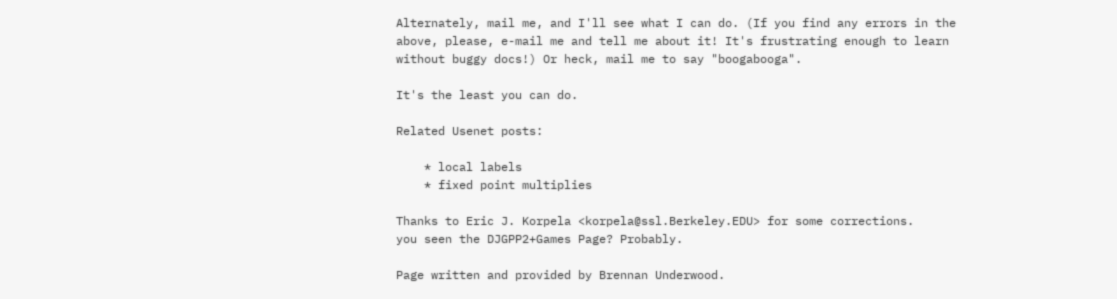Alternately, mail me, and I'll see what I can do. (If you find any errors in the
above, please, e-mail me and tell me about it! It's frustrating enough to learn
without buggy docs!) Or heck, mail me to say "boogabooga".

It's the least you can do.

Related Usenet posts:

    * local labels
    * fixed point multiplies

Thanks to Eric J. Korpela <korpela@ssl.Berkeley.EDU> for some corrections.
you seen the DJGPP2+Games Page? Probably.

Page written and provided by Brennan Underwood.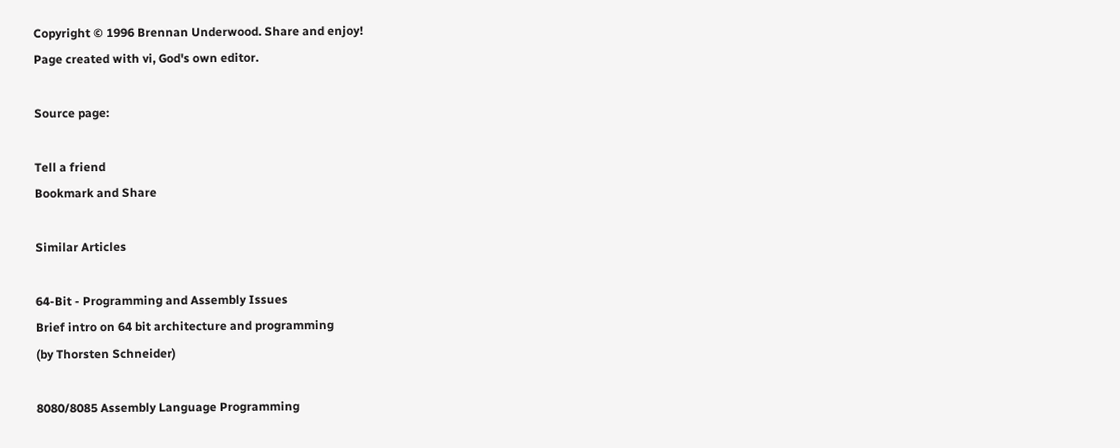Copyright © 1996 Brennan Underwood. Share and enjoy!
Page created with vi, God's own editor.

Source page:

Tell a friend
Bookmark and Share

Similar Articles

64-Bit - Programming and Assembly Issues
Brief intro on 64 bit architecture and programming
(by Thorsten Schneider)

8080/8085 Assembly Language Programming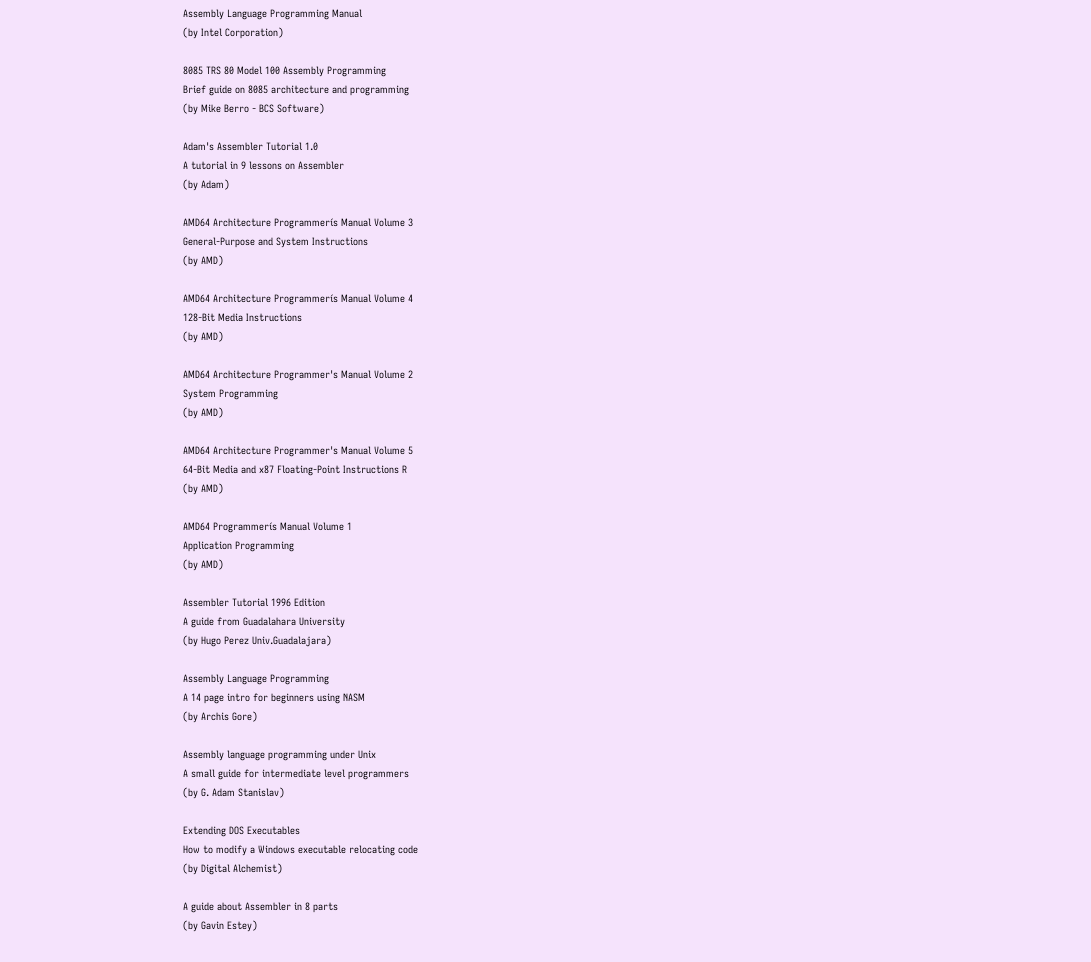Assembly Language Programming Manual
(by Intel Corporation)

8085 TRS 80 Model 100 Assembly Programming
Brief guide on 8085 architecture and programming
(by Mike Berro - BCS Software)

Adam's Assembler Tutorial 1.0
A tutorial in 9 lessons on Assembler
(by Adam)

AMD64 Architecture Programmerís Manual Volume 3
General-Purpose and System Instructions
(by AMD)

AMD64 Architecture Programmerís Manual Volume 4
128-Bit Media Instructions
(by AMD)

AMD64 Architecture Programmer's Manual Volume 2
System Programming
(by AMD)

AMD64 Architecture Programmer's Manual Volume 5
64-Bit Media and x87 Floating-Point Instructions R
(by AMD)

AMD64 Programmerís Manual Volume 1
Application Programming
(by AMD)

Assembler Tutorial 1996 Edition
A guide from Guadalahara University
(by Hugo Perez Univ.Guadalajara)

Assembly Language Programming
A 14 page intro for beginners using NASM
(by Archis Gore)

Assembly language programming under Unix
A small guide for intermediate level programmers
(by G. Adam Stanislav)

Extending DOS Executables
How to modify a Windows executable relocating code
(by Digital Alchemist)

A guide about Assembler in 8 parts
(by Gavin Estey)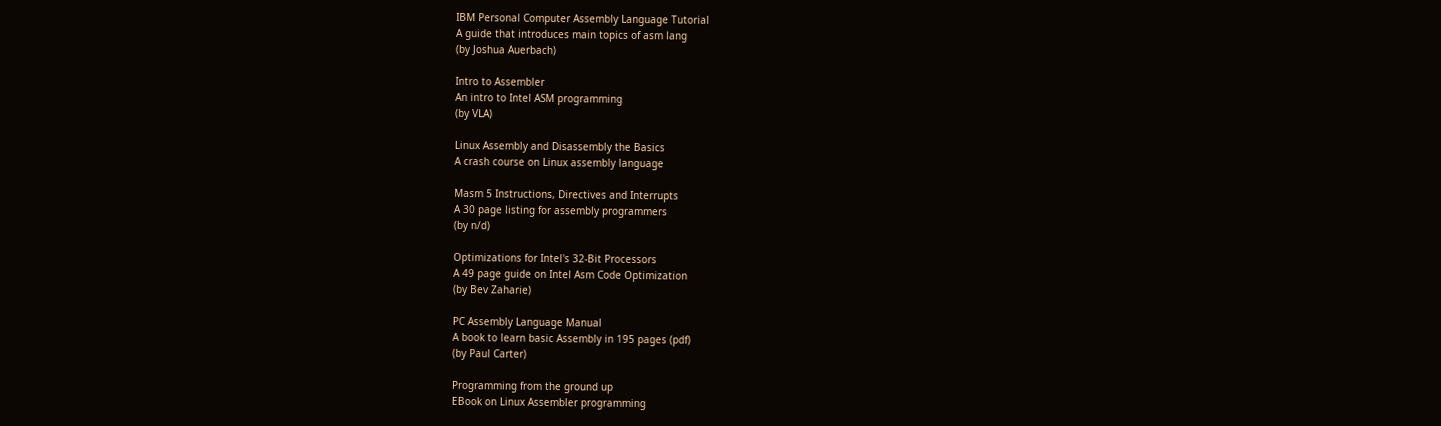IBM Personal Computer Assembly Language Tutorial
A guide that introduces main topics of asm lang
(by Joshua Auerbach)

Intro to Assembler
An intro to Intel ASM programming
(by VLA)

Linux Assembly and Disassembly the Basics
A crash course on Linux assembly language

Masm 5 Instructions, Directives and Interrupts
A 30 page listing for assembly programmers
(by n/d)

Optimizations for Intel's 32-Bit Processors
A 49 page guide on Intel Asm Code Optimization
(by Bev Zaharie)

PC Assembly Language Manual
A book to learn basic Assembly in 195 pages (pdf)
(by Paul Carter)

Programming from the ground up
EBook on Linux Assembler programming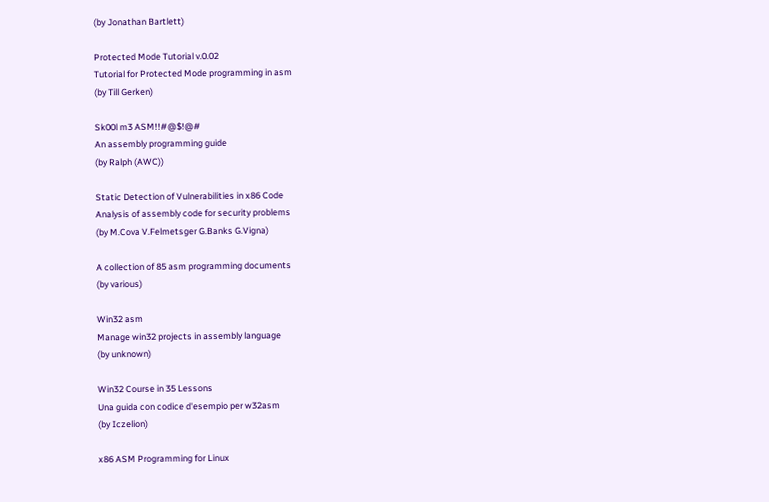(by Jonathan Bartlett)

Protected Mode Tutorial v.0.02
Tutorial for Protected Mode programming in asm
(by Till Gerken)

Sk00l m3 ASM!!#@$!@#
An assembly programming guide
(by Ralph (AWC))

Static Detection of Vulnerabilities in x86 Code
Analysis of assembly code for security problems
(by M.Cova V.Felmetsger G.Banks G.Vigna)

A collection of 85 asm programming documents
(by various)

Win32 asm
Manage win32 projects in assembly language
(by unknown)

Win32 Course in 35 Lessons
Una guida con codice d'esempio per w32asm
(by Iczelion)

x86 ASM Programming for Linux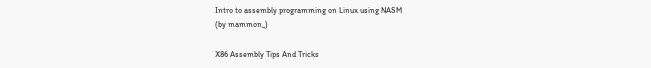Intro to assembly programming on Linux using NASM
(by mammon_)

X86 Assembly Tips And Tricks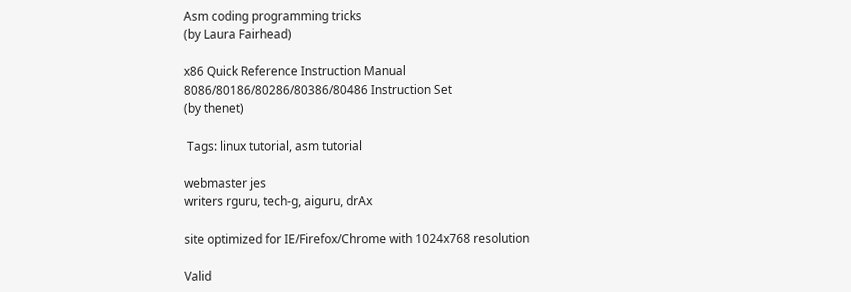Asm coding programming tricks
(by Laura Fairhead)

x86 Quick Reference Instruction Manual
8086/80186/80286/80386/80486 Instruction Set
(by thenet)

 Tags: linux tutorial, asm tutorial

webmaster jes
writers rguru, tech-g, aiguru, drAx

site optimized for IE/Firefox/Chrome with 1024x768 resolution

Valid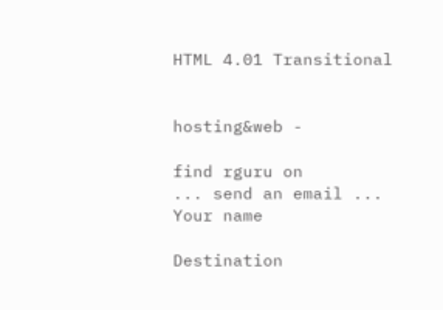HTML 4.01 Transitional


hosting&web -

find rguru on
... send an email ...
Your name

Destination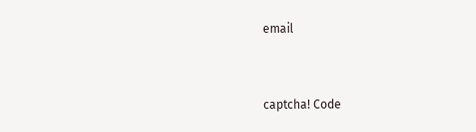email


captcha! Code